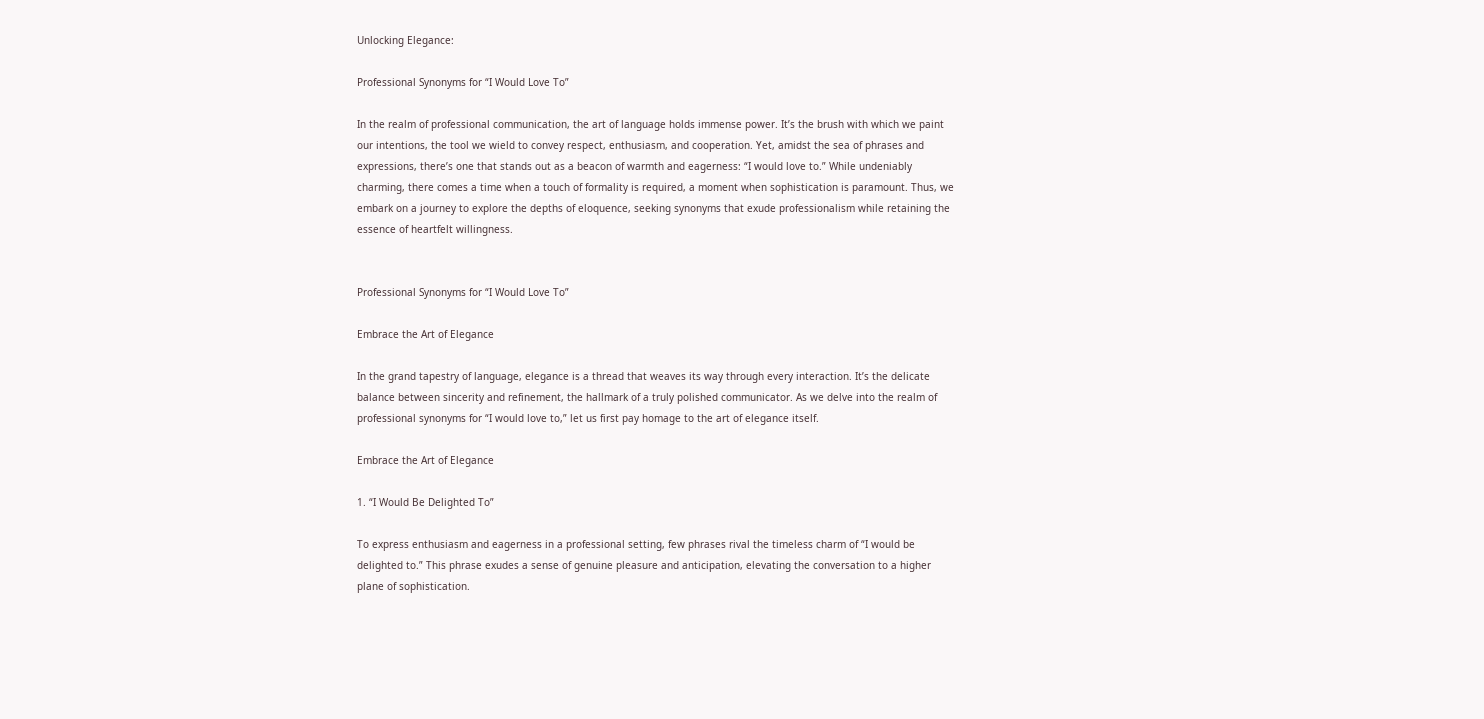Unlocking Elegance:

Professional Synonyms for “I Would Love To”

In the realm of professional communication, the art of language holds immense power. It’s the brush with which we paint our intentions, the tool we wield to convey respect, enthusiasm, and cooperation. Yet, amidst the sea of phrases and expressions, there’s one that stands out as a beacon of warmth and eagerness: “I would love to.” While undeniably charming, there comes a time when a touch of formality is required, a moment when sophistication is paramount. Thus, we embark on a journey to explore the depths of eloquence, seeking synonyms that exude professionalism while retaining the essence of heartfelt willingness.


Professional Synonyms for “I Would Love To”

Embrace the Art of Elegance

In the grand tapestry of language, elegance is a thread that weaves its way through every interaction. It’s the delicate balance between sincerity and refinement, the hallmark of a truly polished communicator. As we delve into the realm of professional synonyms for “I would love to,” let us first pay homage to the art of elegance itself.

Embrace the Art of Elegance

1. “I Would Be Delighted To”

To express enthusiasm and eagerness in a professional setting, few phrases rival the timeless charm of “I would be delighted to.” This phrase exudes a sense of genuine pleasure and anticipation, elevating the conversation to a higher plane of sophistication.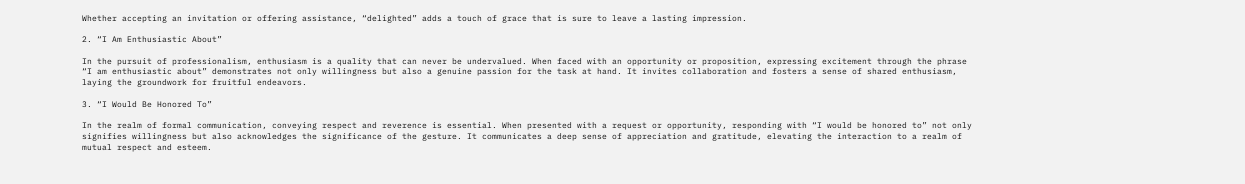Whether accepting an invitation or offering assistance, “delighted” adds a touch of grace that is sure to leave a lasting impression.

2. “I Am Enthusiastic About”

In the pursuit of professionalism, enthusiasm is a quality that can never be undervalued. When faced with an opportunity or proposition, expressing excitement through the phrase “I am enthusiastic about” demonstrates not only willingness but also a genuine passion for the task at hand. It invites collaboration and fosters a sense of shared enthusiasm, laying the groundwork for fruitful endeavors.

3. “I Would Be Honored To”

In the realm of formal communication, conveying respect and reverence is essential. When presented with a request or opportunity, responding with “I would be honored to” not only signifies willingness but also acknowledges the significance of the gesture. It communicates a deep sense of appreciation and gratitude, elevating the interaction to a realm of mutual respect and esteem.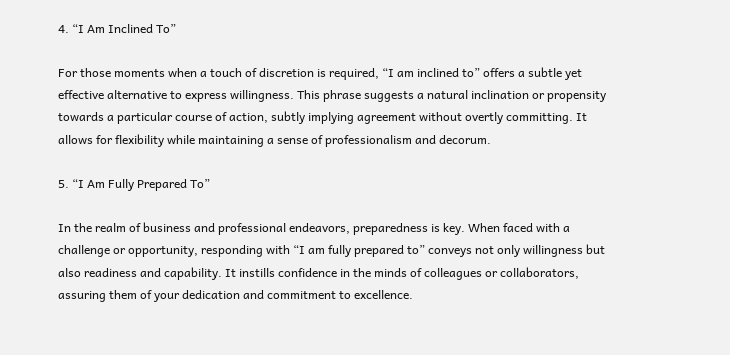4. “I Am Inclined To”

For those moments when a touch of discretion is required, “I am inclined to” offers a subtle yet effective alternative to express willingness. This phrase suggests a natural inclination or propensity towards a particular course of action, subtly implying agreement without overtly committing. It allows for flexibility while maintaining a sense of professionalism and decorum.

5. “I Am Fully Prepared To”

In the realm of business and professional endeavors, preparedness is key. When faced with a challenge or opportunity, responding with “I am fully prepared to” conveys not only willingness but also readiness and capability. It instills confidence in the minds of colleagues or collaborators, assuring them of your dedication and commitment to excellence.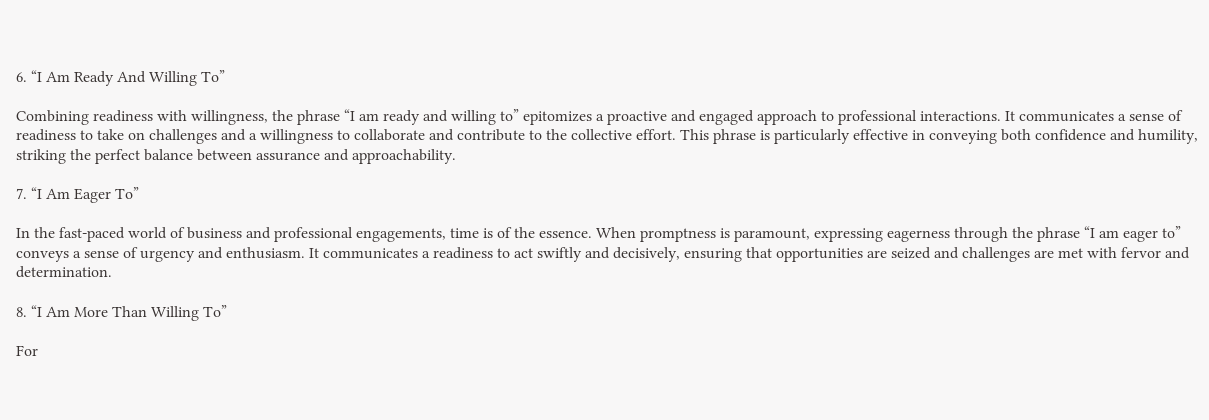6. “I Am Ready And Willing To”

Combining readiness with willingness, the phrase “I am ready and willing to” epitomizes a proactive and engaged approach to professional interactions. It communicates a sense of readiness to take on challenges and a willingness to collaborate and contribute to the collective effort. This phrase is particularly effective in conveying both confidence and humility, striking the perfect balance between assurance and approachability.

7. “I Am Eager To”

In the fast-paced world of business and professional engagements, time is of the essence. When promptness is paramount, expressing eagerness through the phrase “I am eager to” conveys a sense of urgency and enthusiasm. It communicates a readiness to act swiftly and decisively, ensuring that opportunities are seized and challenges are met with fervor and determination.

8. “I Am More Than Willing To”

For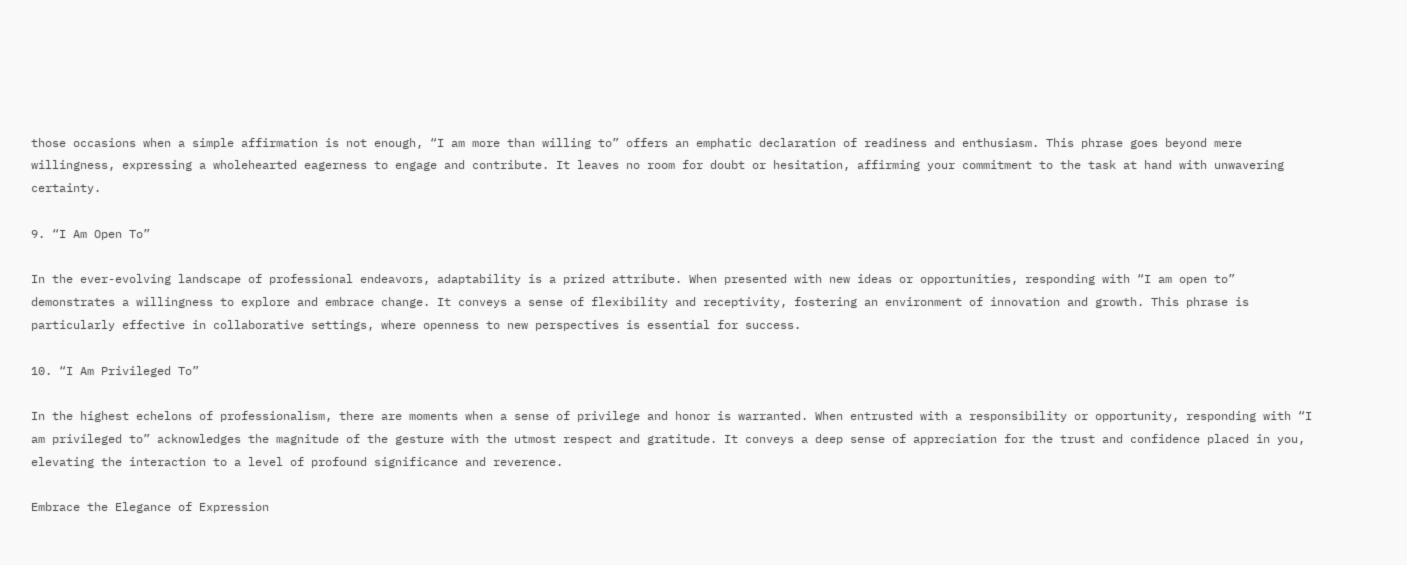those occasions when a simple affirmation is not enough, “I am more than willing to” offers an emphatic declaration of readiness and enthusiasm. This phrase goes beyond mere willingness, expressing a wholehearted eagerness to engage and contribute. It leaves no room for doubt or hesitation, affirming your commitment to the task at hand with unwavering certainty.

9. “I Am Open To”

In the ever-evolving landscape of professional endeavors, adaptability is a prized attribute. When presented with new ideas or opportunities, responding with “I am open to” demonstrates a willingness to explore and embrace change. It conveys a sense of flexibility and receptivity, fostering an environment of innovation and growth. This phrase is particularly effective in collaborative settings, where openness to new perspectives is essential for success.

10. “I Am Privileged To”

In the highest echelons of professionalism, there are moments when a sense of privilege and honor is warranted. When entrusted with a responsibility or opportunity, responding with “I am privileged to” acknowledges the magnitude of the gesture with the utmost respect and gratitude. It conveys a deep sense of appreciation for the trust and confidence placed in you, elevating the interaction to a level of profound significance and reverence.

Embrace the Elegance of Expression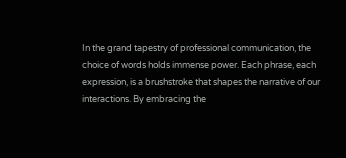In the grand tapestry of professional communication, the choice of words holds immense power. Each phrase, each expression, is a brushstroke that shapes the narrative of our interactions. By embracing the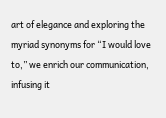art of elegance and exploring the myriad synonyms for “I would love to,” we enrich our communication, infusing it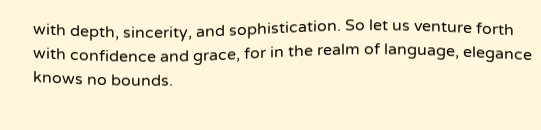with depth, sincerity, and sophistication. So let us venture forth with confidence and grace, for in the realm of language, elegance knows no bounds.